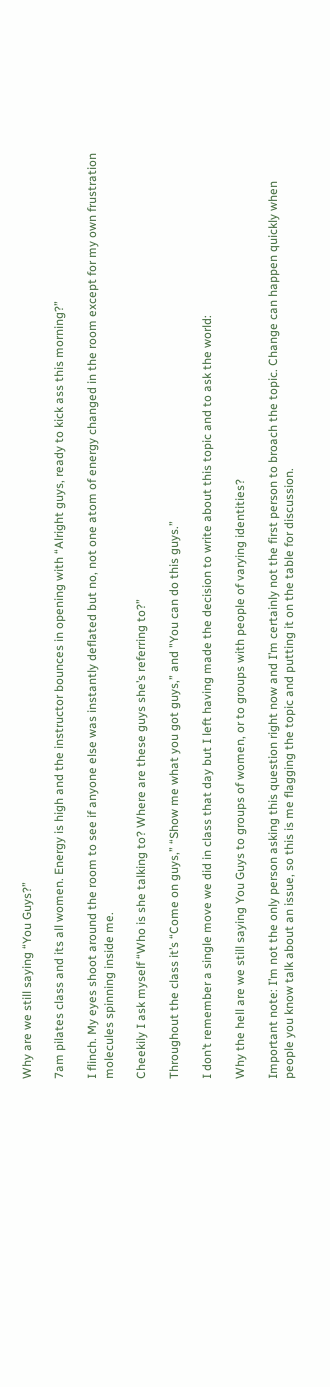Why are we still saying “You Guys?”

7am pilates class and its all women. Energy is high and the instructor bounces in opening with “Alright guys, ready to kick ass this morning?”

I flinch. My eyes shoot around the room to see if anyone else was instantly deflated but no, not one atom of energy changed in the room except for my own frustration molecules spinning inside me.

Cheekily I ask myself “Who is she talking to? Where are these guys she’s referring to?”

Throughout the class it’s “Come on guys,” “Show me what you got guys,” and "You can do this guys.”

I don’t remember a single move we did in class that day but I left having made the decision to write about this topic and to ask the world:

Why the hell are we still saying You Guys to groups of women, or to groups with people of varying identities?

Important note: I’m not the only person asking this question right now and I’m certainly not the first person to broach the topic. Change can happen quickly when people you know talk about an issue, so this is me flagging the topic and putting it on the table for discussion.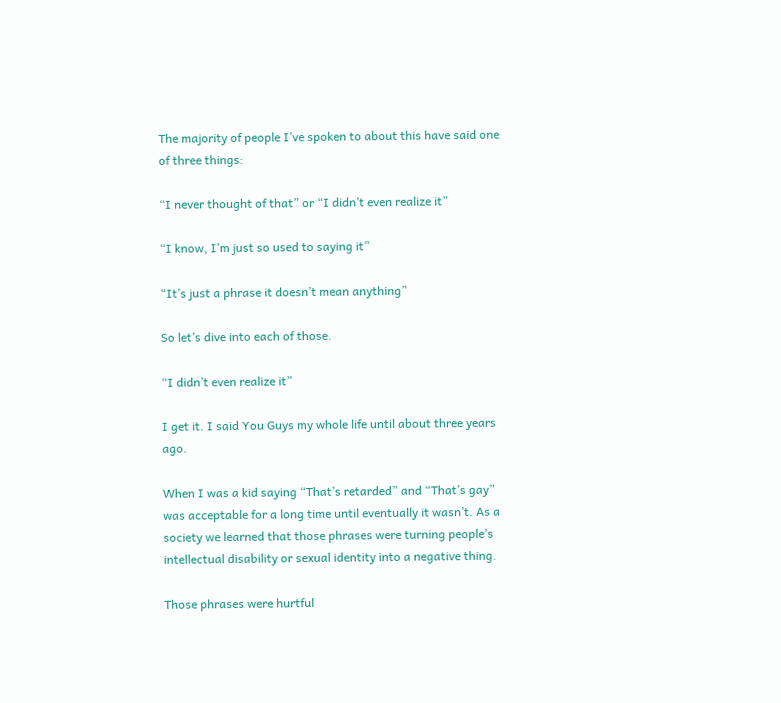The majority of people I’ve spoken to about this have said one of three things:

“I never thought of that” or “I didn’t even realize it”

“I know, I’m just so used to saying it”

“It’s just a phrase it doesn’t mean anything”

So let’s dive into each of those.

“I didn’t even realize it”

I get it. I said You Guys my whole life until about three years ago.

When I was a kid saying “That’s retarded” and “That’s gay” was acceptable for a long time until eventually it wasn’t. As a society we learned that those phrases were turning people’s intellectual disability or sexual identity into a negative thing.

Those phrases were hurtful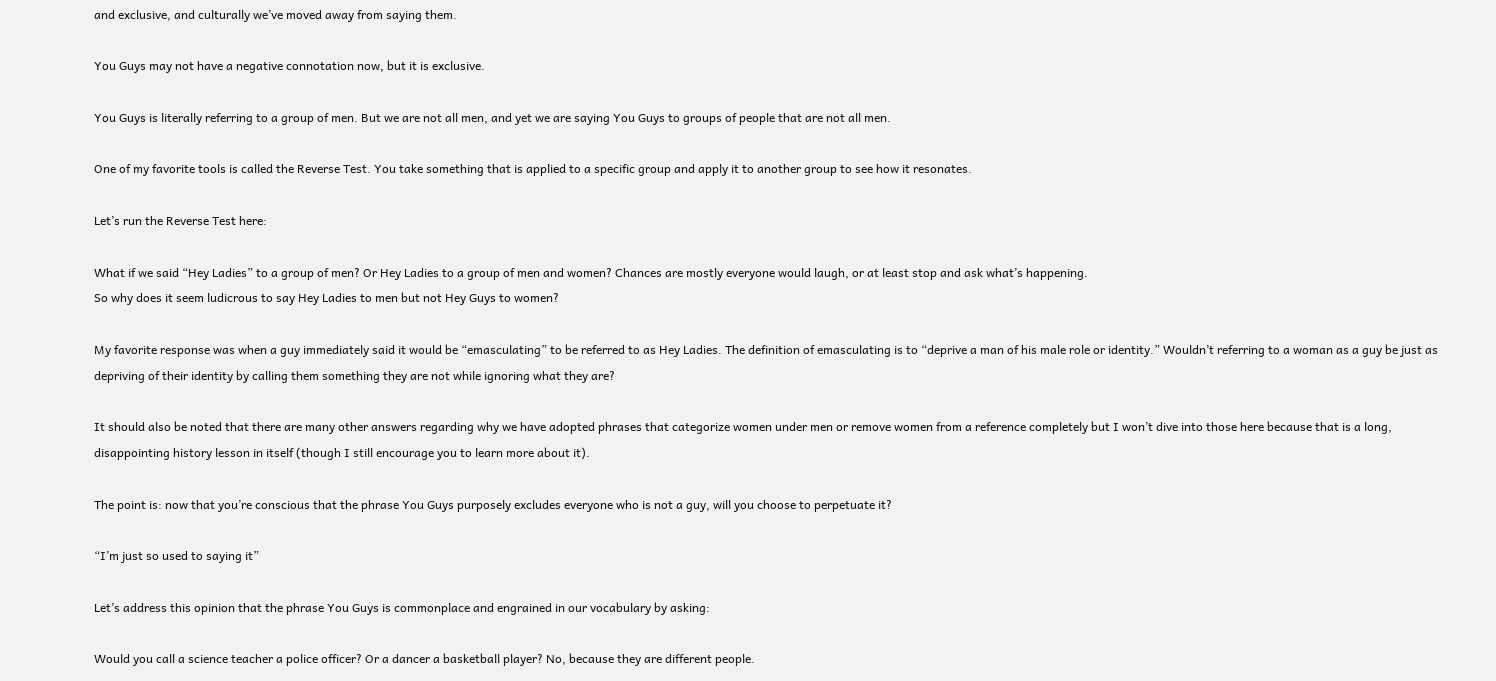and exclusive, and culturally we’ve moved away from saying them.

You Guys may not have a negative connotation now, but it is exclusive.

You Guys is literally referring to a group of men. But we are not all men, and yet we are saying You Guys to groups of people that are not all men.

One of my favorite tools is called the Reverse Test. You take something that is applied to a specific group and apply it to another group to see how it resonates.

Let’s run the Reverse Test here:

What if we said “Hey Ladies” to a group of men? Or Hey Ladies to a group of men and women? Chances are mostly everyone would laugh, or at least stop and ask what’s happening.
So why does it seem ludicrous to say Hey Ladies to men but not Hey Guys to women?

My favorite response was when a guy immediately said it would be “emasculating” to be referred to as Hey Ladies. The definition of emasculating is to “deprive a man of his male role or identity.” Wouldn’t referring to a woman as a guy be just as depriving of their identity by calling them something they are not while ignoring what they are?

It should also be noted that there are many other answers regarding why we have adopted phrases that categorize women under men or remove women from a reference completely but I won’t dive into those here because that is a long, disappointing history lesson in itself (though I still encourage you to learn more about it).

The point is: now that you’re conscious that the phrase You Guys purposely excludes everyone who is not a guy, will you choose to perpetuate it?

“I’m just so used to saying it”

Let’s address this opinion that the phrase You Guys is commonplace and engrained in our vocabulary by asking:

Would you call a science teacher a police officer? Or a dancer a basketball player? No, because they are different people.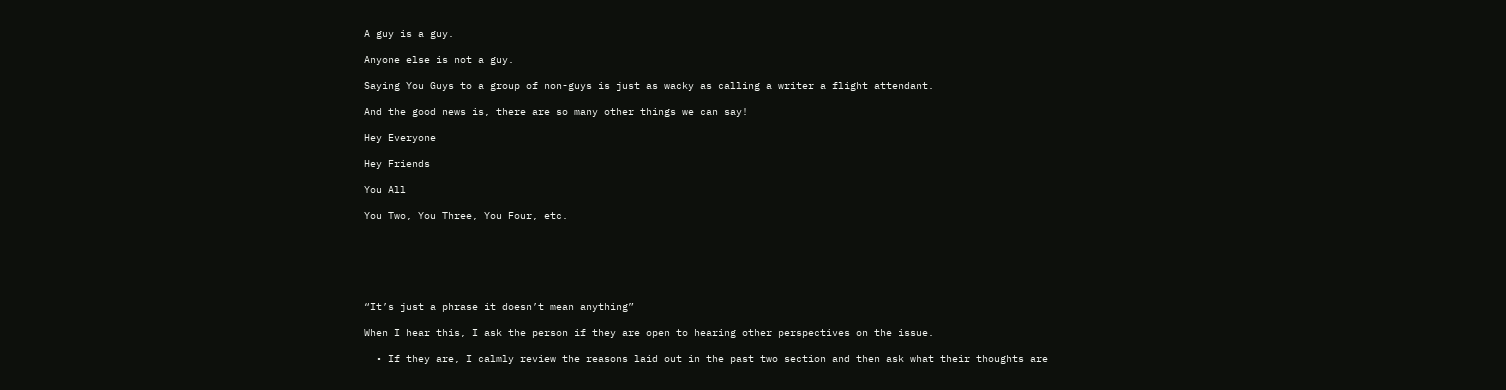A guy is a guy.

Anyone else is not a guy.

Saying You Guys to a group of non-guys is just as wacky as calling a writer a flight attendant.

And the good news is, there are so many other things we can say!

Hey Everyone

Hey Friends

You All

You Two, You Three, You Four, etc.






“It’s just a phrase it doesn’t mean anything”

When I hear this, I ask the person if they are open to hearing other perspectives on the issue.

  • If they are, I calmly review the reasons laid out in the past two section and then ask what their thoughts are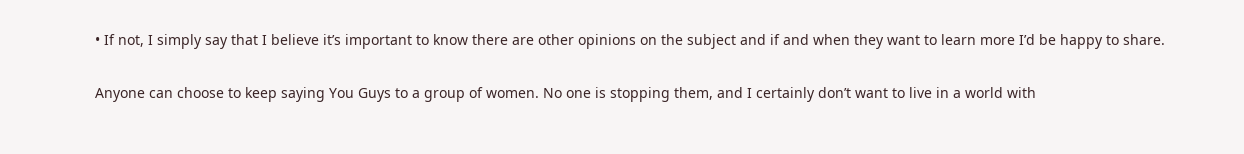• If not, I simply say that I believe it’s important to know there are other opinions on the subject and if and when they want to learn more I’d be happy to share.

Anyone can choose to keep saying You Guys to a group of women. No one is stopping them, and I certainly don’t want to live in a world with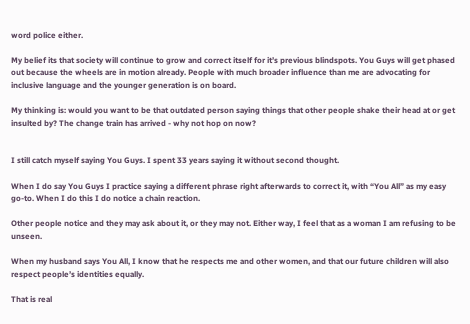word police either.

My belief its that society will continue to grow and correct itself for it’s previous blindspots. You Guys will get phased out because the wheels are in motion already. People with much broader influence than me are advocating for inclusive language and the younger generation is on board.

My thinking is: would you want to be that outdated person saying things that other people shake their head at or get insulted by? The change train has arrived - why not hop on now?


I still catch myself saying You Guys. I spent 33 years saying it without second thought.

When I do say You Guys I practice saying a different phrase right afterwards to correct it, with “You All” as my easy go-to. When I do this I do notice a chain reaction.

Other people notice and they may ask about it, or they may not. Either way, I feel that as a woman I am refusing to be unseen.

When my husband says You All, I know that he respects me and other women, and that our future children will also respect people’s identities equally.

That is real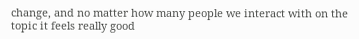change, and no matter how many people we interact with on the topic it feels really good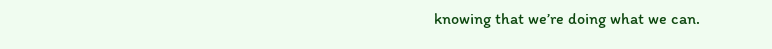knowing that we’re doing what we can.